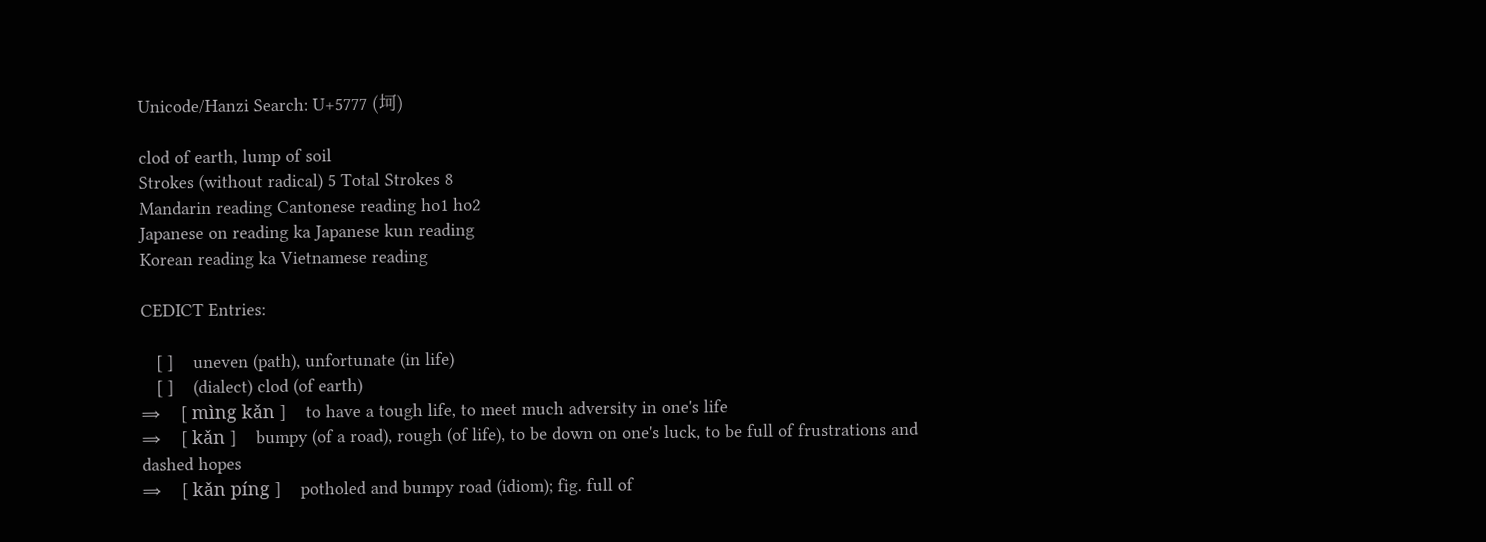Unicode/Hanzi Search: U+5777 (坷)

clod of earth, lump of soil
Strokes (without radical) 5 Total Strokes 8
Mandarin reading Cantonese reading ho1 ho2
Japanese on reading ka Japanese kun reading
Korean reading ka Vietnamese reading

CEDICT Entries:

   [ ]    uneven (path), unfortunate (in life)
   [ ]    (dialect) clod (of earth)
⇒    [ mìng kǎn ]    to have a tough life, to meet much adversity in one's life
⇒    [ kǎn ]    bumpy (of a road), rough (of life), to be down on one's luck, to be full of frustrations and dashed hopes
⇒    [ kǎn píng ]    potholed and bumpy road (idiom); fig. full of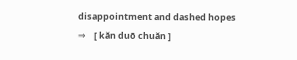disappointment and dashed hopes
⇒    [ kǎn duō chuǎn ]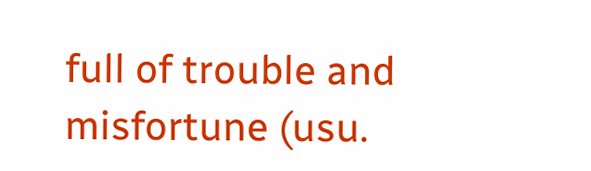full of trouble and misfortune (usu.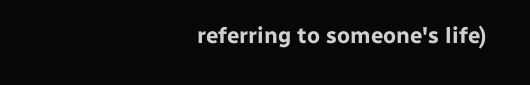referring to someone's life)